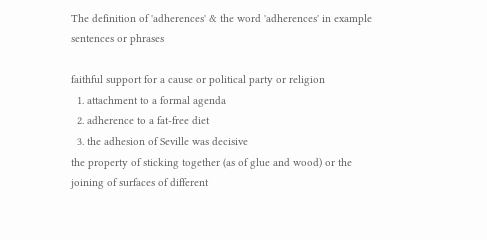The definition of 'adherences' & the word 'adherences' in example sentences or phrases

faithful support for a cause or political party or religion
  1. attachment to a formal agenda
  2. adherence to a fat-free diet
  3. the adhesion of Seville was decisive
the property of sticking together (as of glue and wood) or the joining of surfaces of different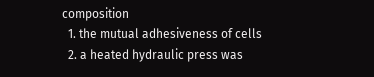composition
  1. the mutual adhesiveness of cells
  2. a heated hydraulic press was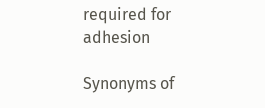required for adhesion

Synonyms of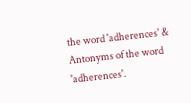the word 'adherences' & Antonyms of the word 'adherences'.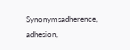Synonymsadherence, adhesion,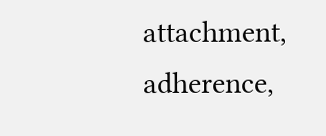attachment, adherence,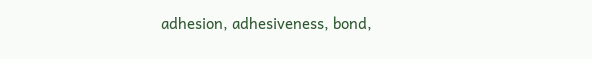adhesion, adhesiveness, bond,